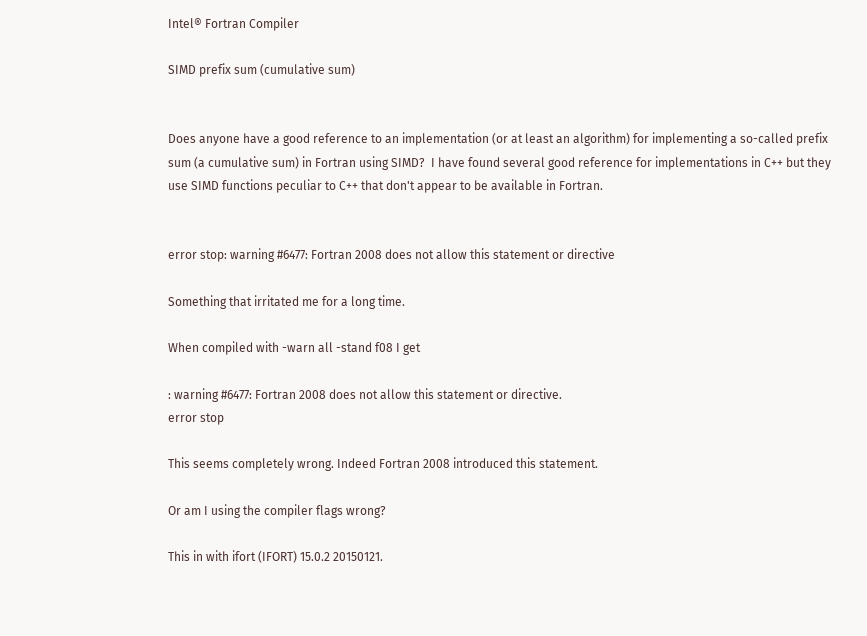Intel® Fortran Compiler

SIMD prefix sum (cumulative sum)


Does anyone have a good reference to an implementation (or at least an algorithm) for implementing a so-called prefix sum (a cumulative sum) in Fortran using SIMD?  I have found several good reference for implementations in C++ but they use SIMD functions peculiar to C++ that don't appear to be available in Fortran.


error stop: warning #6477: Fortran 2008 does not allow this statement or directive

Something that irritated me for a long time.

When compiled with -warn all -stand f08 I get

: warning #6477: Fortran 2008 does not allow this statement or directive.
error stop

This seems completely wrong. Indeed Fortran 2008 introduced this statement.

Or am I using the compiler flags wrong?

This in with ifort (IFORT) 15.0.2 20150121.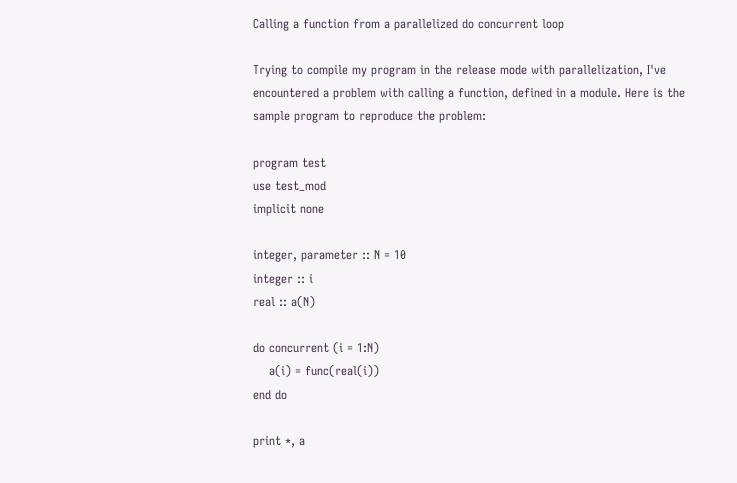Calling a function from a parallelized do concurrent loop

Trying to compile my program in the release mode with parallelization, I've encountered a problem with calling a function, defined in a module. Here is the sample program to reproduce the problem:

program test
use test_mod
implicit none

integer, parameter :: N = 10
integer :: i
real :: a(N)

do concurrent (i = 1:N)
    a(i) = func(real(i))
end do

print *, a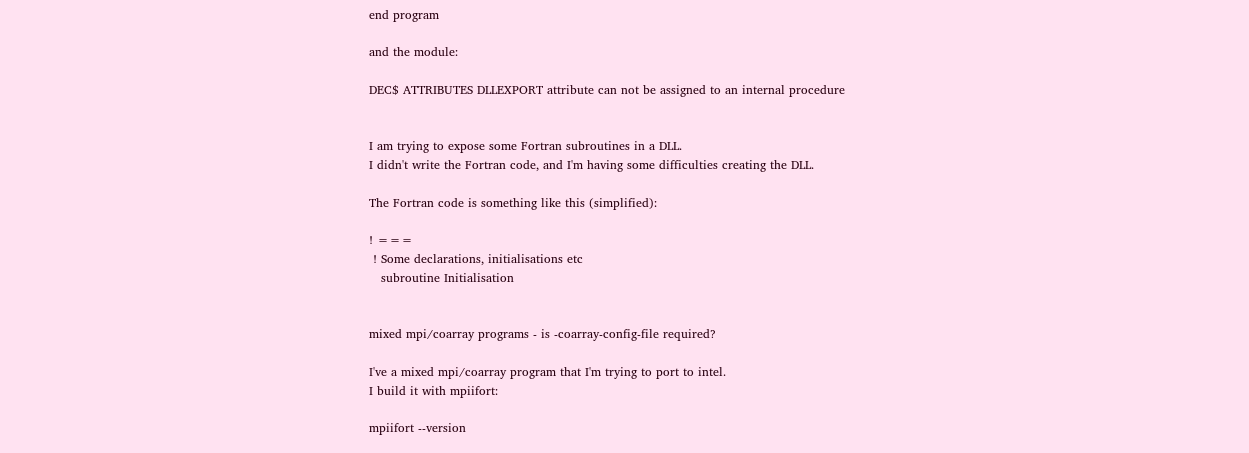end program

and the module:

DEC$ ATTRIBUTES DLLEXPORT attribute can not be assigned to an internal procedure


I am trying to expose some Fortran subroutines in a DLL.
I didn't write the Fortran code, and I'm having some difficulties creating the DLL.

The Fortran code is something like this (simplified):

! ===
 ! Some declarations, initialisations etc
   subroutine Initialisation


mixed mpi/coarray programs - is -coarray-config-file required?

I've a mixed mpi/coarray program that I'm trying to port to intel.
I build it with mpiifort:

mpiifort --version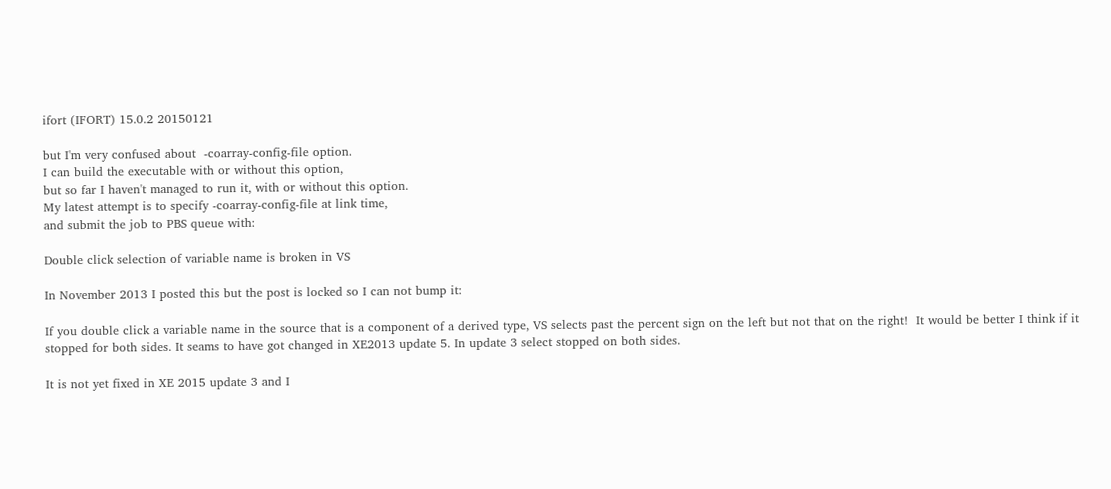ifort (IFORT) 15.0.2 20150121

but I'm very confused about  -coarray-config-file option.
I can build the executable with or without this option,
but so far I haven't managed to run it, with or without this option.
My latest attempt is to specify -coarray-config-file at link time,
and submit the job to PBS queue with:

Double click selection of variable name is broken in VS

In November 2013 I posted this but the post is locked so I can not bump it:

If you double click a variable name in the source that is a component of a derived type, VS selects past the percent sign on the left but not that on the right!  It would be better I think if it stopped for both sides. It seams to have got changed in XE2013 update 5. In update 3 select stopped on both sides.

It is not yet fixed in XE 2015 update 3 and I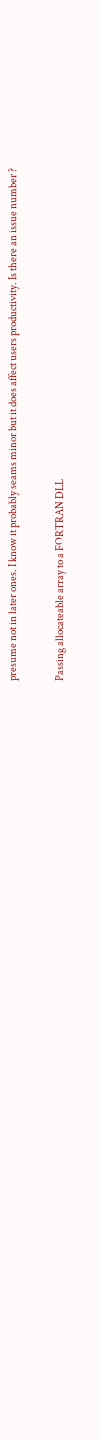presume not in later ones. I know it probably seams minor but it does affect users productivity. Is there an issue number ?

Passing allocateable array to a FORTRAN DLL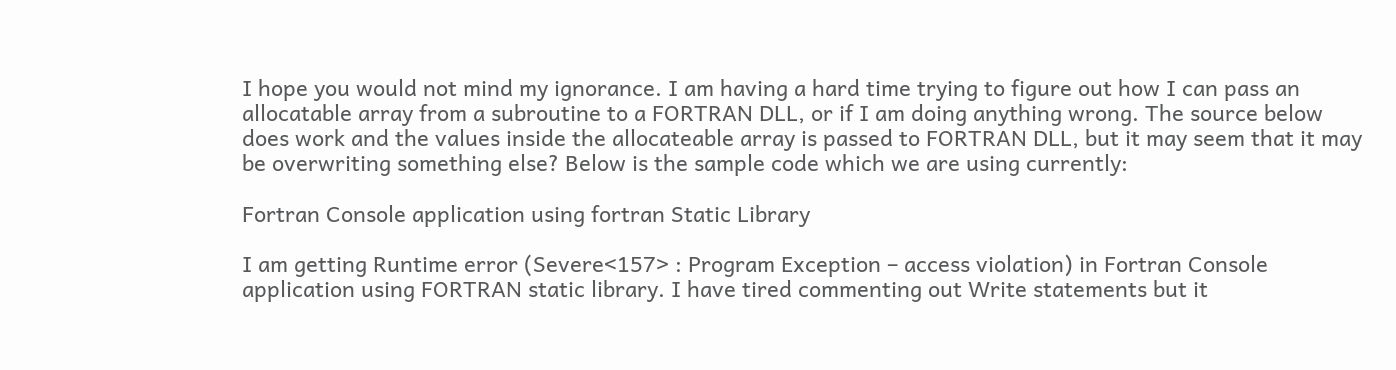I hope you would not mind my ignorance. I am having a hard time trying to figure out how I can pass an allocatable array from a subroutine to a FORTRAN DLL, or if I am doing anything wrong. The source below does work and the values inside the allocateable array is passed to FORTRAN DLL, but it may seem that it may be overwriting something else? Below is the sample code which we are using currently:

Fortran Console application using fortran Static Library

I am getting Runtime error (Severe<157> : Program Exception – access violation) in Fortran Console application using FORTRAN static library. I have tired commenting out Write statements but it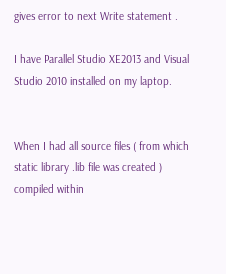gives error to next Write statement .

I have Parallel Studio XE2013 and Visual Studio 2010 installed on my laptop.


When I had all source files ( from which static library .lib file was created ) compiled within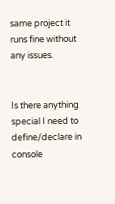same project it runs fine without any issues.


Is there anything special I need to define/declare in console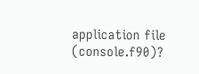application file (console.f90)?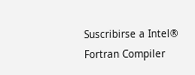Suscribirse a Intel® Fortran Compiler